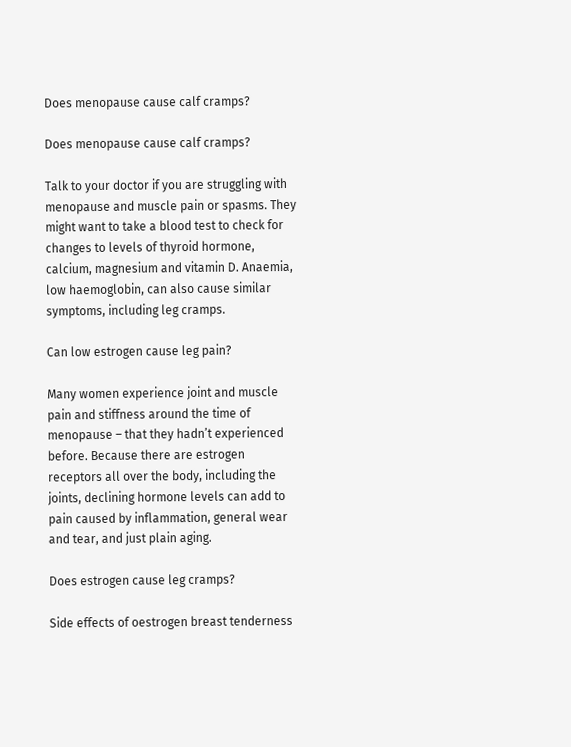Does menopause cause calf cramps?

Does menopause cause calf cramps?

Talk to your doctor if you are struggling with menopause and muscle pain or spasms. They might want to take a blood test to check for changes to levels of thyroid hormone, calcium, magnesium and vitamin D. Anaemia, low haemoglobin, can also cause similar symptoms, including leg cramps.

Can low estrogen cause leg pain?

Many women experience joint and muscle pain and stiffness around the time of menopause – that they hadn’t experienced before. Because there are estrogen receptors all over the body, including the joints, declining hormone levels can add to pain caused by inflammation, general wear and tear, and just plain aging.

Does estrogen cause leg cramps?

Side effects of oestrogen breast tenderness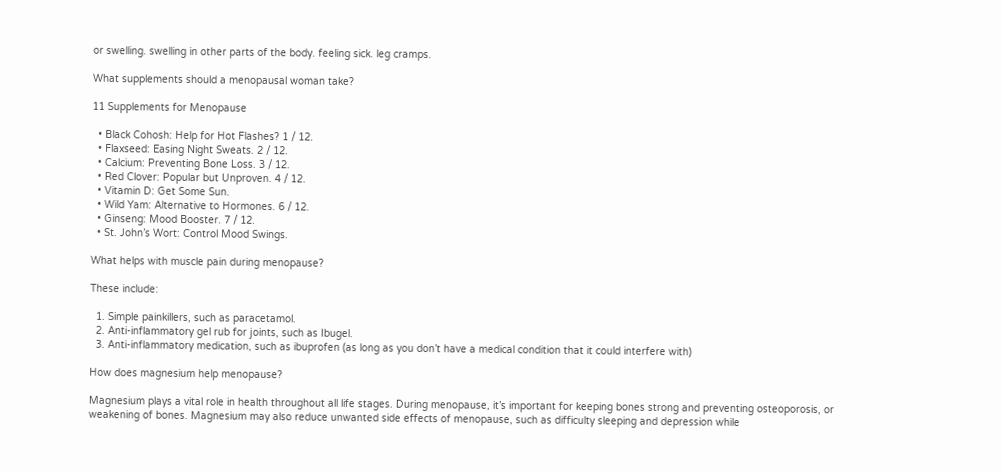or swelling. swelling in other parts of the body. feeling sick. leg cramps.

What supplements should a menopausal woman take?

11 Supplements for Menopause

  • Black Cohosh: Help for Hot Flashes? 1 / 12.
  • Flaxseed: Easing Night Sweats. 2 / 12.
  • Calcium: Preventing Bone Loss. 3 / 12.
  • Red Clover: Popular but Unproven. 4 / 12.
  • Vitamin D: Get Some Sun.
  • Wild Yam: Alternative to Hormones. 6 / 12.
  • Ginseng: Mood Booster. 7 / 12.
  • St. John’s Wort: Control Mood Swings.

What helps with muscle pain during menopause?

These include:

  1. Simple painkillers, such as paracetamol.
  2. Anti-inflammatory gel rub for joints, such as Ibugel.
  3. Anti-inflammatory medication, such as ibuprofen (as long as you don’t have a medical condition that it could interfere with)

How does magnesium help menopause?

Magnesium plays a vital role in health throughout all life stages. During menopause, it’s important for keeping bones strong and preventing osteoporosis, or weakening of bones. Magnesium may also reduce unwanted side effects of menopause, such as difficulty sleeping and depression while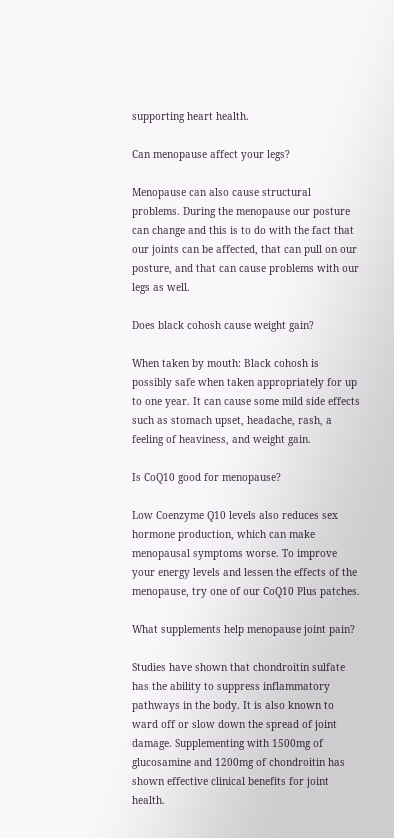supporting heart health.

Can menopause affect your legs?

Menopause can also cause structural problems. During the menopause our posture can change and this is to do with the fact that our joints can be affected, that can pull on our posture, and that can cause problems with our legs as well.

Does black cohosh cause weight gain?

When taken by mouth: Black cohosh is possibly safe when taken appropriately for up to one year. It can cause some mild side effects such as stomach upset, headache, rash, a feeling of heaviness, and weight gain.

Is CoQ10 good for menopause?

Low Coenzyme Q10 levels also reduces sex hormone production, which can make menopausal symptoms worse. To improve your energy levels and lessen the effects of the menopause, try one of our CoQ10 Plus patches.

What supplements help menopause joint pain?

Studies have shown that chondroitin sulfate has the ability to suppress inflammatory pathways in the body. It is also known to ward off or slow down the spread of joint damage. Supplementing with 1500mg of glucosamine and 1200mg of chondroitin has shown effective clinical benefits for joint health.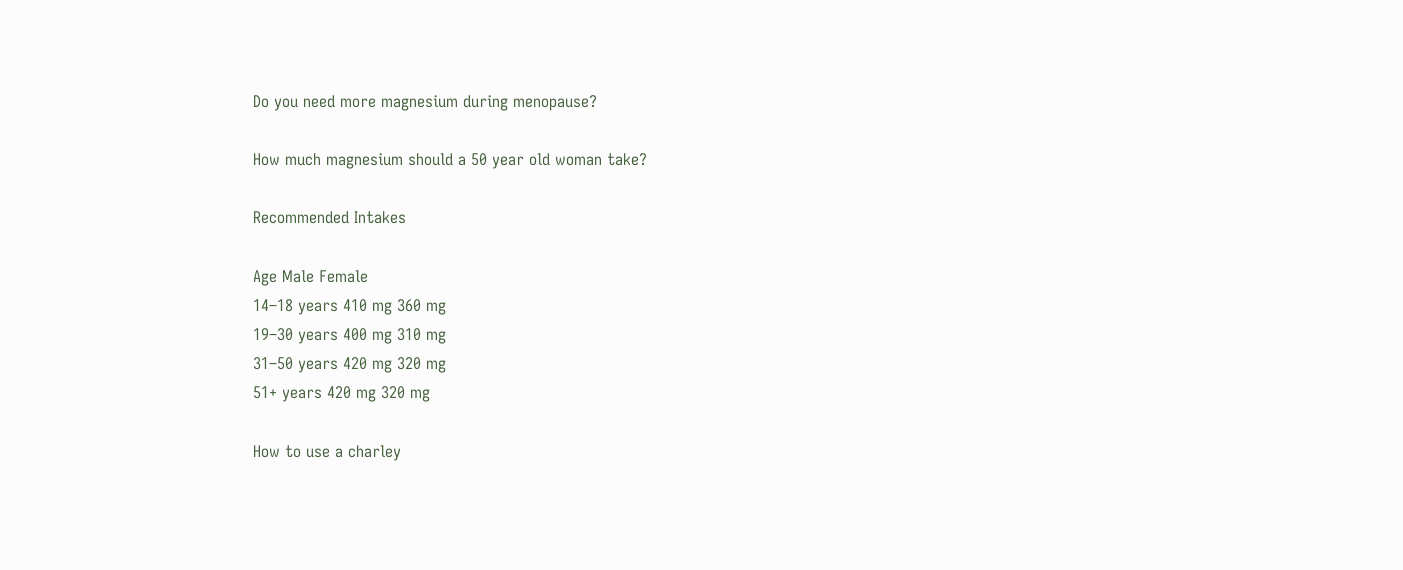Do you need more magnesium during menopause?

How much magnesium should a 50 year old woman take?

Recommended Intakes

Age Male Female
14–18 years 410 mg 360 mg
19–30 years 400 mg 310 mg
31–50 years 420 mg 320 mg
51+ years 420 mg 320 mg

How to use a charley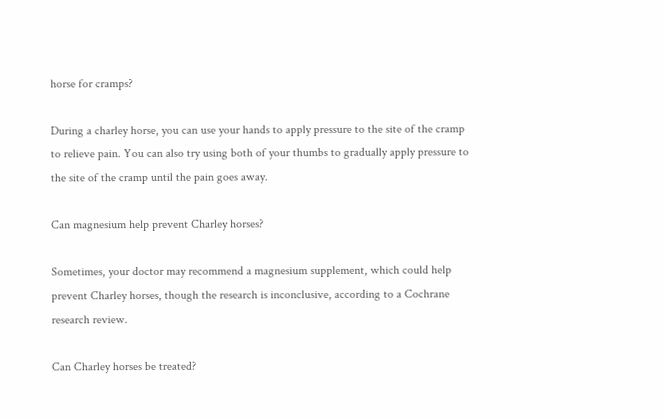horse for cramps?

During a charley horse, you can use your hands to apply pressure to the site of the cramp to relieve pain. You can also try using both of your thumbs to gradually apply pressure to the site of the cramp until the pain goes away.

Can magnesium help prevent Charley horses?

Sometimes, your doctor may recommend a magnesium supplement, which could help prevent Charley horses, though the research is inconclusive, according to a Cochrane research review.

Can Charley horses be treated?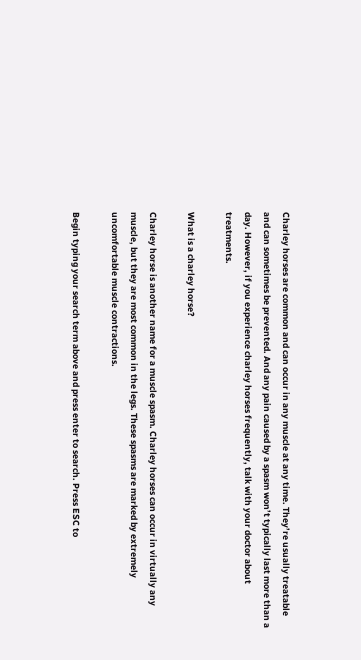Charley horses are common and can occur in any muscle at any time. They’re usually treatable and can sometimes be prevented. And any pain caused by a spasm won’t typically last more than a day. However, if you experience charley horses frequently, talk with your doctor about treatments.

What is a charley horse?

Charley horse is another name for a muscle spasm. Charley horses can occur in virtually any muscle, but they are most common in the legs. These spasms are marked by extremely uncomfortable muscle contractions.

Begin typing your search term above and press enter to search. Press ESC to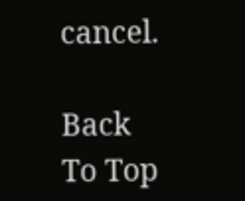cancel.

Back To Top